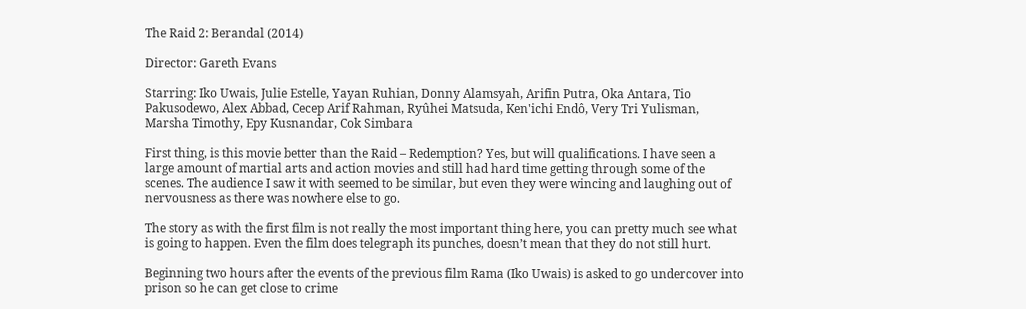The Raid 2: Berandal (2014)

Director: Gareth Evans

Starring: Iko Uwais, Julie Estelle, Yayan Ruhian, Donny Alamsyah, Arifin Putra, Oka Antara, Tio Pakusodewo, Alex Abbad, Cecep Arif Rahman, Ryûhei Matsuda, Ken'ichi Endô, Very Tri Yulisman, Marsha Timothy, Epy Kusnandar, Cok Simbara

First thing, is this movie better than the Raid – Redemption? Yes, but will qualifications. I have seen a large amount of martial arts and action movies and still had hard time getting through some of the scenes. The audience I saw it with seemed to be similar, but even they were wincing and laughing out of nervousness as there was nowhere else to go.

The story as with the first film is not really the most important thing here, you can pretty much see what is going to happen. Even the film does telegraph its punches, doesn’t mean that they do not still hurt.

Beginning two hours after the events of the previous film Rama (Iko Uwais) is asked to go undercover into prison so he can get close to crime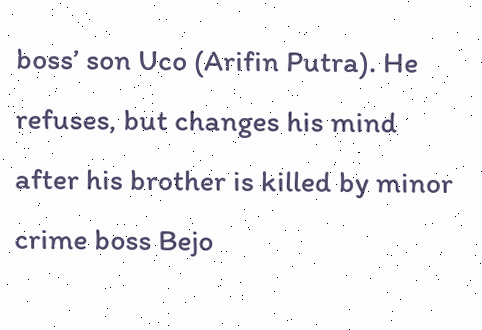boss’ son Uco (Arifin Putra). He refuses, but changes his mind after his brother is killed by minor crime boss Bejo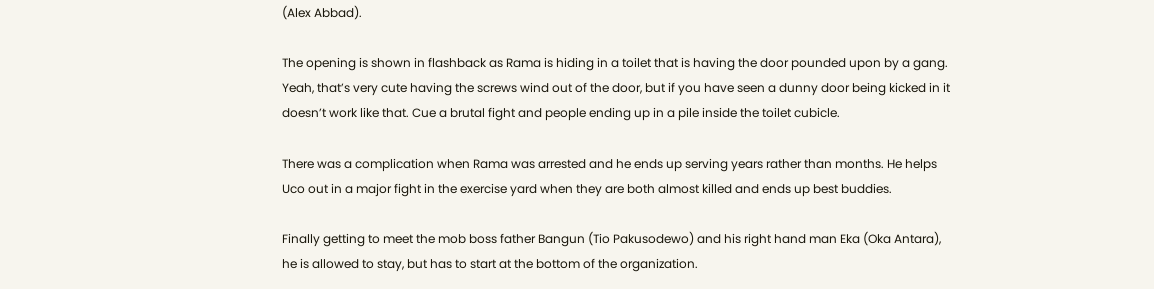(Alex Abbad).

The opening is shown in flashback as Rama is hiding in a toilet that is having the door pounded upon by a gang. Yeah, that’s very cute having the screws wind out of the door, but if you have seen a dunny door being kicked in it doesn’t work like that. Cue a brutal fight and people ending up in a pile inside the toilet cubicle.

There was a complication when Rama was arrested and he ends up serving years rather than months. He helps Uco out in a major fight in the exercise yard when they are both almost killed and ends up best buddies.

Finally getting to meet the mob boss father Bangun (Tio Pakusodewo) and his right hand man Eka (Oka Antara), he is allowed to stay, but has to start at the bottom of the organization.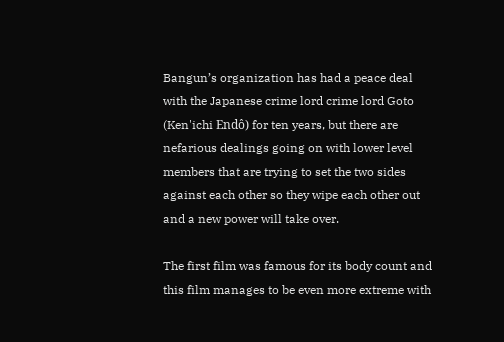Bangun’s organization has had a peace deal with the Japanese crime lord crime lord Goto (Ken'ichi Endô) for ten years, but there are nefarious dealings going on with lower level members that are trying to set the two sides against each other so they wipe each other out and a new power will take over.

The first film was famous for its body count and this film manages to be even more extreme with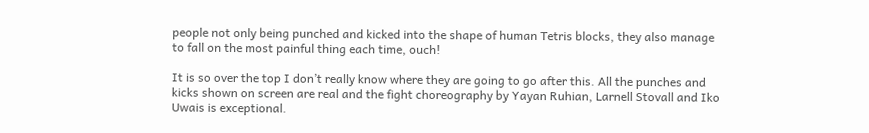people not only being punched and kicked into the shape of human Tetris blocks, they also manage to fall on the most painful thing each time, ouch!

It is so over the top I don’t really know where they are going to go after this. All the punches and kicks shown on screen are real and the fight choreography by Yayan Ruhian, Larnell Stovall and Iko Uwais is exceptional.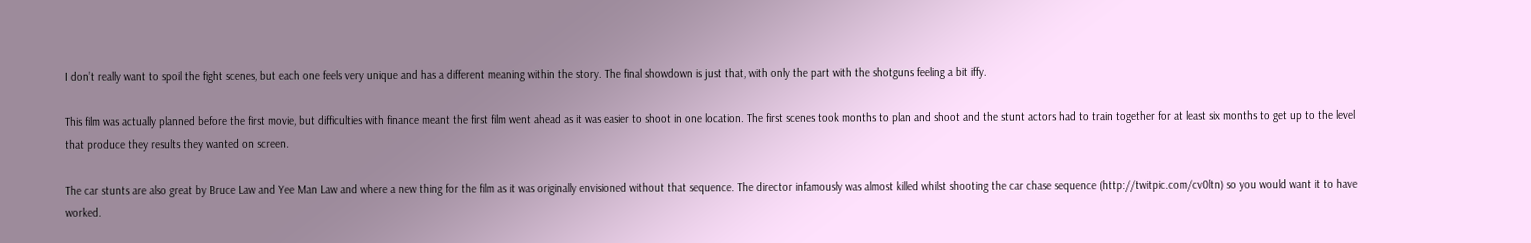I don’t really want to spoil the fight scenes, but each one feels very unique and has a different meaning within the story. The final showdown is just that, with only the part with the shotguns feeling a bit iffy.

This film was actually planned before the first movie, but difficulties with finance meant the first film went ahead as it was easier to shoot in one location. The first scenes took months to plan and shoot and the stunt actors had to train together for at least six months to get up to the level that produce they results they wanted on screen.

The car stunts are also great by Bruce Law and Yee Man Law and where a new thing for the film as it was originally envisioned without that sequence. The director infamously was almost killed whilst shooting the car chase sequence (http://twitpic.com/cv0ltn) so you would want it to have worked.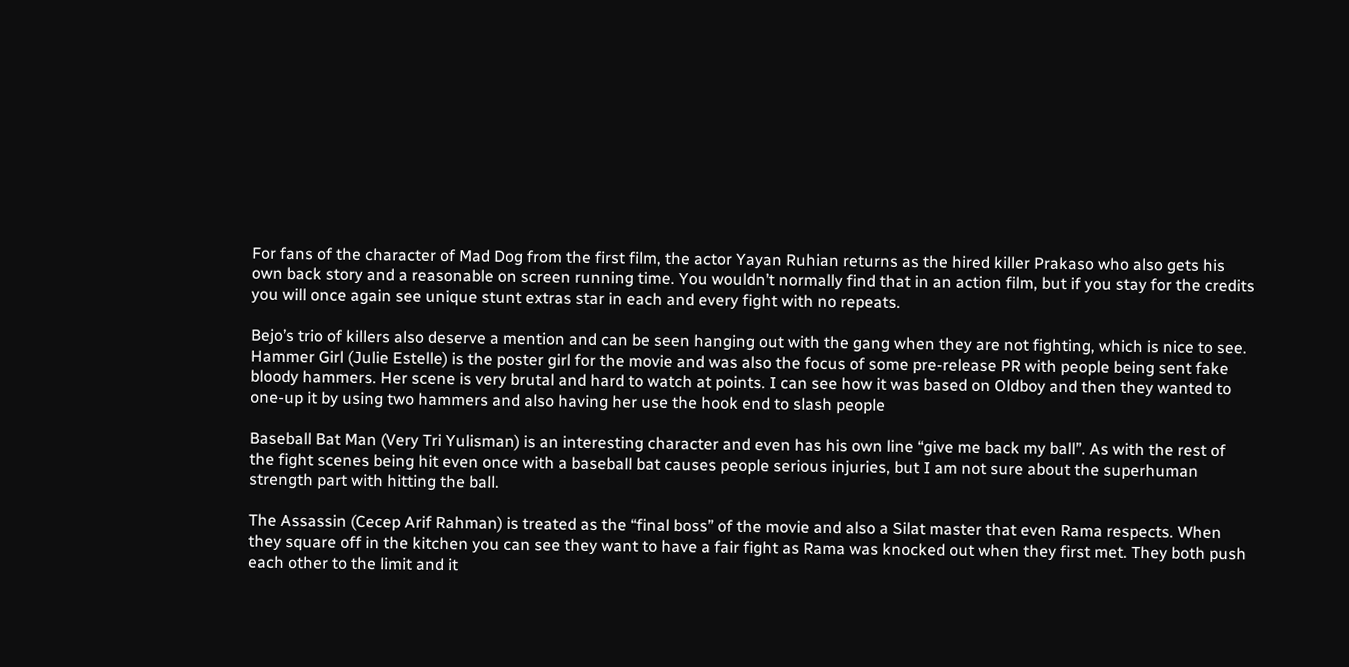For fans of the character of Mad Dog from the first film, the actor Yayan Ruhian returns as the hired killer Prakaso who also gets his own back story and a reasonable on screen running time. You wouldn’t normally find that in an action film, but if you stay for the credits you will once again see unique stunt extras star in each and every fight with no repeats.

Bejo’s trio of killers also deserve a mention and can be seen hanging out with the gang when they are not fighting, which is nice to see. Hammer Girl (Julie Estelle) is the poster girl for the movie and was also the focus of some pre-release PR with people being sent fake bloody hammers. Her scene is very brutal and hard to watch at points. I can see how it was based on Oldboy and then they wanted to one-up it by using two hammers and also having her use the hook end to slash people

Baseball Bat Man (Very Tri Yulisman) is an interesting character and even has his own line “give me back my ball”. As with the rest of the fight scenes being hit even once with a baseball bat causes people serious injuries, but I am not sure about the superhuman strength part with hitting the ball.

The Assassin (Cecep Arif Rahman) is treated as the “final boss” of the movie and also a Silat master that even Rama respects. When they square off in the kitchen you can see they want to have a fair fight as Rama was knocked out when they first met. They both push each other to the limit and it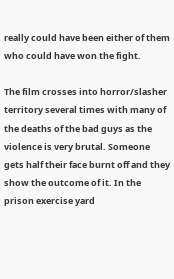really could have been either of them who could have won the fight.

The film crosses into horror/slasher territory several times with many of the deaths of the bad guys as the violence is very brutal. Someone gets half their face burnt off and they show the outcome of it. In the prison exercise yard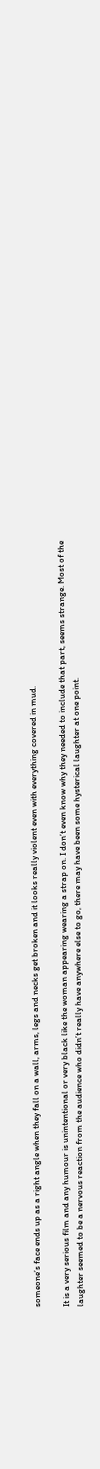someone’s face ends up as a right angle when they fall on a wall, arms, legs and necks get broken and it looks really violent even with everything covered in mud.

It is a very serious film and any humour is unintentional or very black like the woman appearing wearing a strap on. I don’t even know why they needed to include that part, seems strange. Most of the laughter seemed to be a nervous reaction from the audience who didn’t really have anywhere else to go, there may have been some hysterical laughter at one point.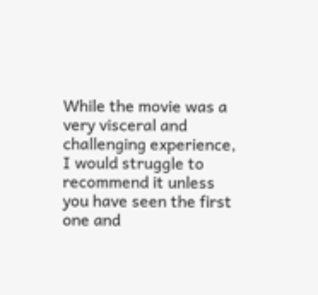While the movie was a very visceral and challenging experience, I would struggle to recommend it unless you have seen the first one and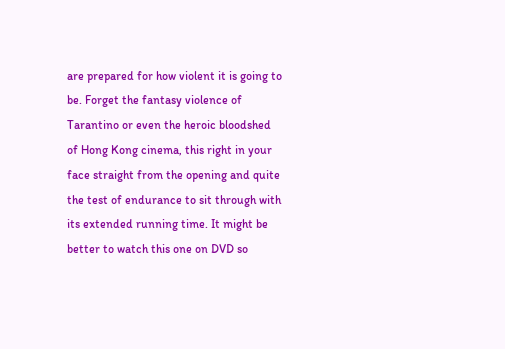are prepared for how violent it is going to be. Forget the fantasy violence of Tarantino or even the heroic bloodshed of Hong Kong cinema, this right in your face straight from the opening and quite the test of endurance to sit through with its extended running time. It might be better to watch this one on DVD so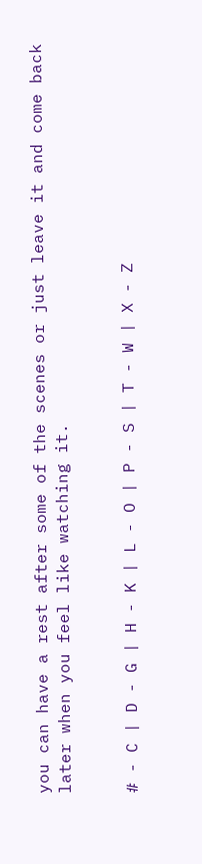you can have a rest after some of the scenes or just leave it and come back later when you feel like watching it.


# - C | D - G | H - K | L - O | P - S | T - W | X - Z